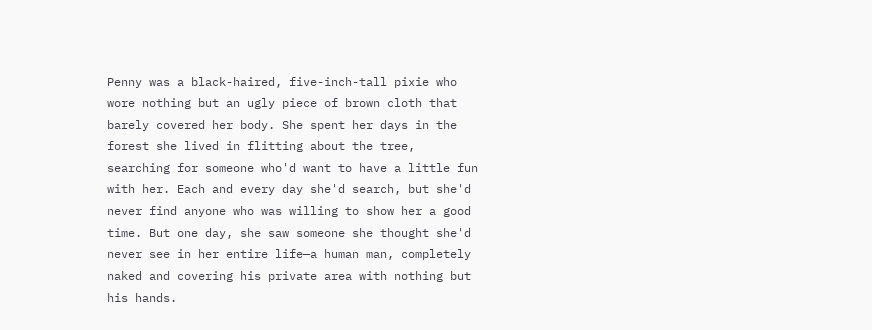Penny was a black-haired, five-inch-tall pixie who wore nothing but an ugly piece of brown cloth that barely covered her body. She spent her days in the forest she lived in flitting about the tree, searching for someone who'd want to have a little fun with her. Each and every day she'd search, but she'd never find anyone who was willing to show her a good time. But one day, she saw someone she thought she'd never see in her entire life—a human man, completely naked and covering his private area with nothing but his hands.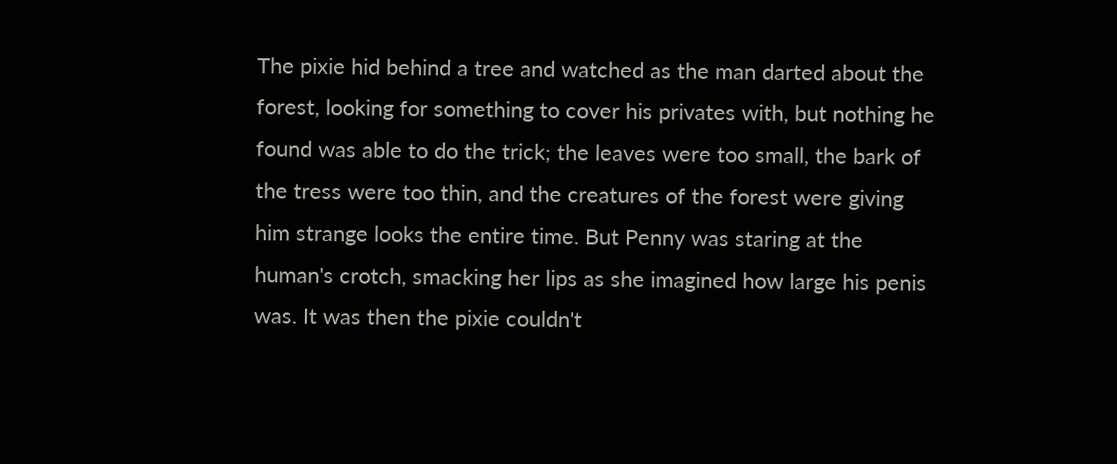The pixie hid behind a tree and watched as the man darted about the forest, looking for something to cover his privates with, but nothing he found was able to do the trick; the leaves were too small, the bark of the tress were too thin, and the creatures of the forest were giving him strange looks the entire time. But Penny was staring at the human's crotch, smacking her lips as she imagined how large his penis was. It was then the pixie couldn't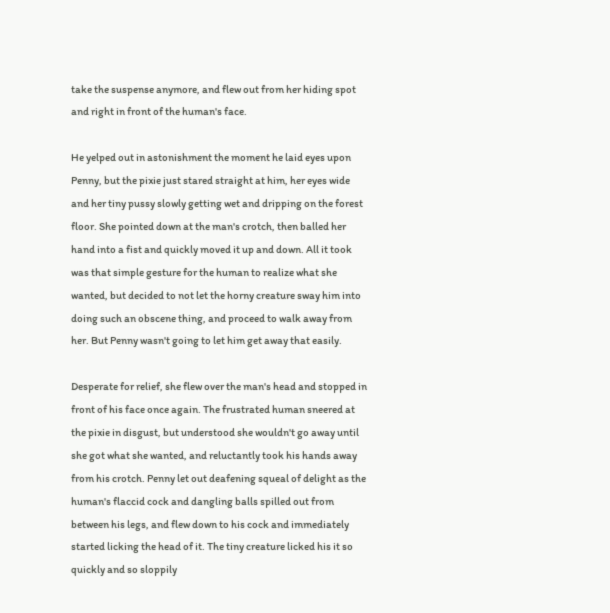take the suspense anymore, and flew out from her hiding spot and right in front of the human's face.

He yelped out in astonishment the moment he laid eyes upon Penny, but the pixie just stared straight at him, her eyes wide and her tiny pussy slowly getting wet and dripping on the forest floor. She pointed down at the man's crotch, then balled her hand into a fist and quickly moved it up and down. All it took was that simple gesture for the human to realize what she wanted, but decided to not let the horny creature sway him into doing such an obscene thing, and proceed to walk away from her. But Penny wasn't going to let him get away that easily.

Desperate for relief, she flew over the man's head and stopped in front of his face once again. The frustrated human sneered at the pixie in disgust, but understood she wouldn't go away until she got what she wanted, and reluctantly took his hands away from his crotch. Penny let out deafening squeal of delight as the human's flaccid cock and dangling balls spilled out from between his legs, and flew down to his cock and immediately started licking the head of it. The tiny creature licked his it so quickly and so sloppily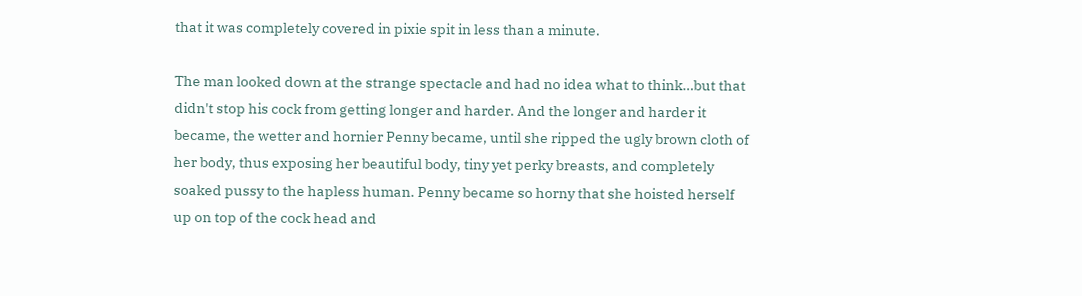that it was completely covered in pixie spit in less than a minute.

The man looked down at the strange spectacle and had no idea what to think…but that didn't stop his cock from getting longer and harder. And the longer and harder it became, the wetter and hornier Penny became, until she ripped the ugly brown cloth of her body, thus exposing her beautiful body, tiny yet perky breasts, and completely soaked pussy to the hapless human. Penny became so horny that she hoisted herself up on top of the cock head and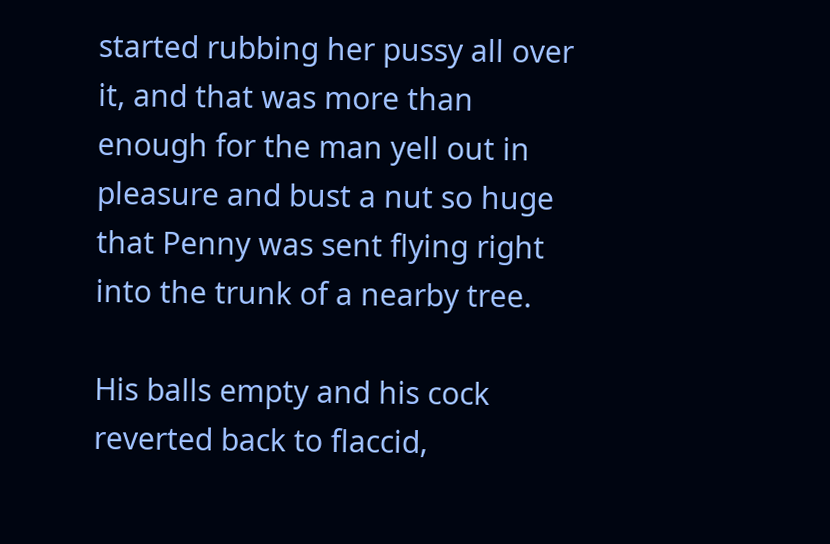started rubbing her pussy all over it, and that was more than enough for the man yell out in pleasure and bust a nut so huge that Penny was sent flying right into the trunk of a nearby tree.

His balls empty and his cock reverted back to flaccid,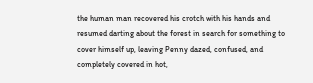the human man recovered his crotch with his hands and resumed darting about the forest in search for something to cover himself up, leaving Penny dazed, confused, and completely covered in hot,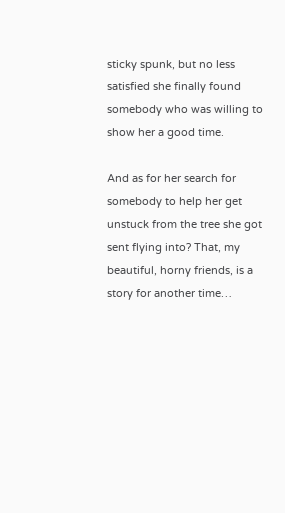sticky spunk, but no less satisfied she finally found somebody who was willing to show her a good time.

And as for her search for somebody to help her get unstuck from the tree she got sent flying into? That, my beautiful, horny friends, is a story for another time…